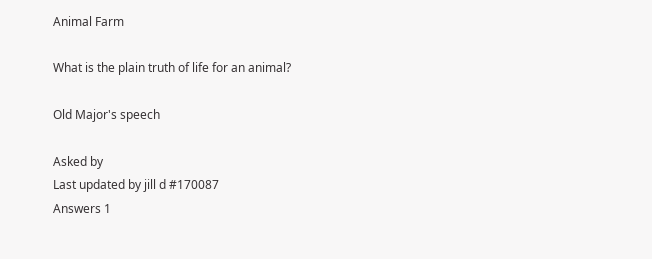Animal Farm

What is the plain truth of life for an animal?

Old Major's speech

Asked by
Last updated by jill d #170087
Answers 1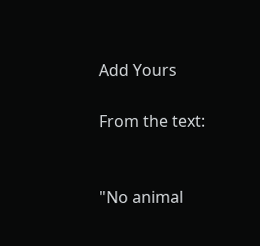Add Yours

From the text:


"No animal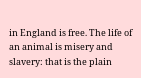in England is free. The life of an animal is misery and slavery: that is the plain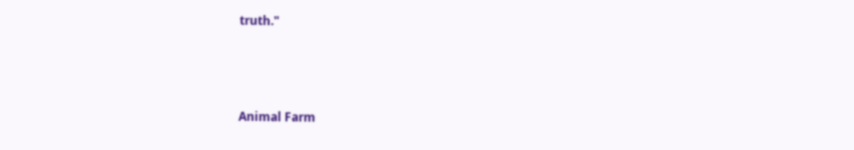truth."



Animal Farm